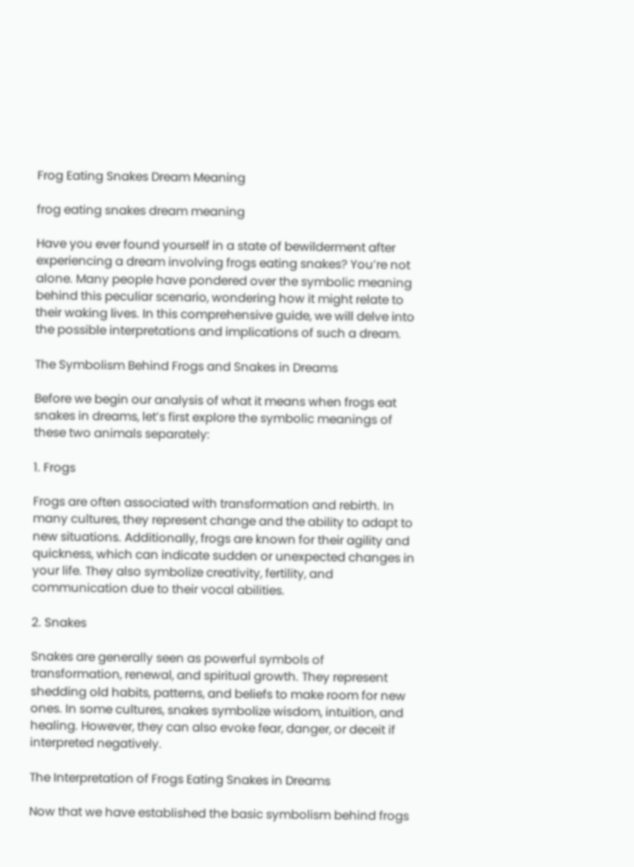Frog Eating Snakes Dream Meaning

frog eating snakes dream meaning

Have you ever found yourself in a state of bewilderment after experiencing a dream involving frogs eating snakes? You’re not alone. Many people have pondered over the symbolic meaning behind this peculiar scenario, wondering how it might relate to their waking lives. In this comprehensive guide, we will delve into the possible interpretations and implications of such a dream.

The Symbolism Behind Frogs and Snakes in Dreams

Before we begin our analysis of what it means when frogs eat snakes in dreams, let’s first explore the symbolic meanings of these two animals separately:

1. Frogs

Frogs are often associated with transformation and rebirth. In many cultures, they represent change and the ability to adapt to new situations. Additionally, frogs are known for their agility and quickness, which can indicate sudden or unexpected changes in your life. They also symbolize creativity, fertility, and communication due to their vocal abilities.

2. Snakes

Snakes are generally seen as powerful symbols of transformation, renewal, and spiritual growth. They represent shedding old habits, patterns, and beliefs to make room for new ones. In some cultures, snakes symbolize wisdom, intuition, and healing. However, they can also evoke fear, danger, or deceit if interpreted negatively.

The Interpretation of Frogs Eating Snakes in Dreams

Now that we have established the basic symbolism behind frogs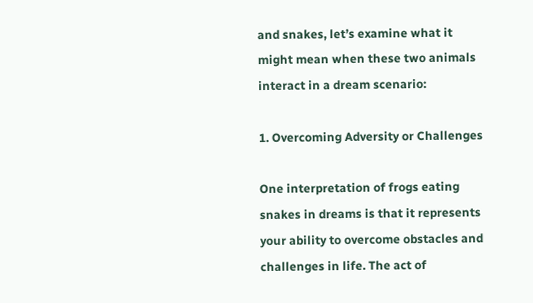and snakes, let’s examine what it might mean when these two animals interact in a dream scenario:

1. Overcoming Adversity or Challenges

One interpretation of frogs eating snakes in dreams is that it represents your ability to overcome obstacles and challenges in life. The act of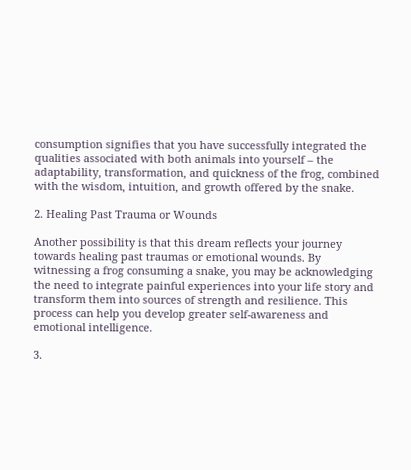consumption signifies that you have successfully integrated the qualities associated with both animals into yourself – the adaptability, transformation, and quickness of the frog, combined with the wisdom, intuition, and growth offered by the snake.

2. Healing Past Trauma or Wounds

Another possibility is that this dream reflects your journey towards healing past traumas or emotional wounds. By witnessing a frog consuming a snake, you may be acknowledging the need to integrate painful experiences into your life story and transform them into sources of strength and resilience. This process can help you develop greater self-awareness and emotional intelligence.

3.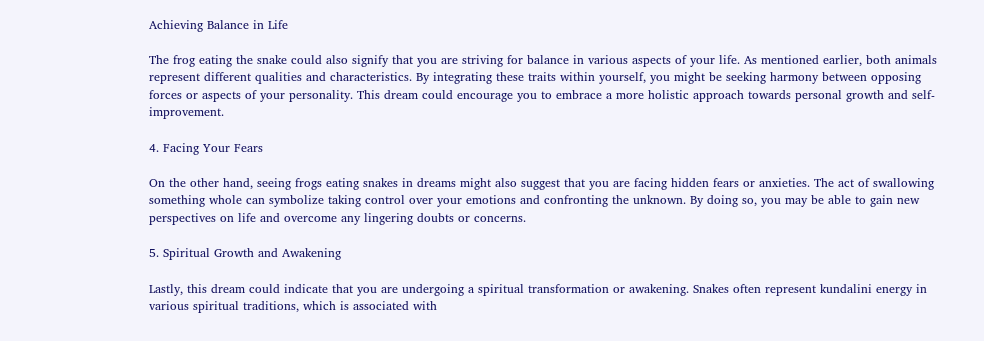Achieving Balance in Life

The frog eating the snake could also signify that you are striving for balance in various aspects of your life. As mentioned earlier, both animals represent different qualities and characteristics. By integrating these traits within yourself, you might be seeking harmony between opposing forces or aspects of your personality. This dream could encourage you to embrace a more holistic approach towards personal growth and self-improvement.

4. Facing Your Fears

On the other hand, seeing frogs eating snakes in dreams might also suggest that you are facing hidden fears or anxieties. The act of swallowing something whole can symbolize taking control over your emotions and confronting the unknown. By doing so, you may be able to gain new perspectives on life and overcome any lingering doubts or concerns.

5. Spiritual Growth and Awakening

Lastly, this dream could indicate that you are undergoing a spiritual transformation or awakening. Snakes often represent kundalini energy in various spiritual traditions, which is associated with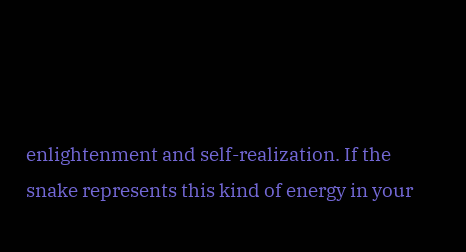enlightenment and self-realization. If the snake represents this kind of energy in your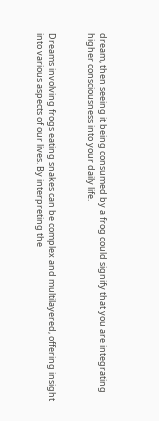dream, then seeing it being consumed by a frog could signify that you are integrating higher consciousness into your daily life.


Dreams involving frogs eating snakes can be complex and multilayered, offering insight into various aspects of our lives. By interpreting the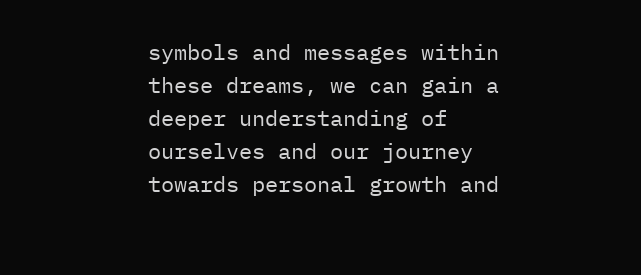symbols and messages within these dreams, we can gain a deeper understanding of ourselves and our journey towards personal growth and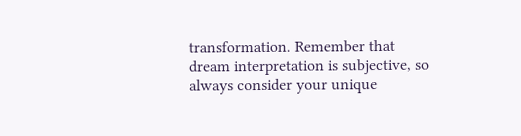transformation. Remember that dream interpretation is subjective, so always consider your unique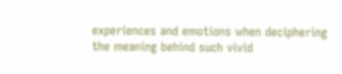experiences and emotions when deciphering the meaning behind such vivid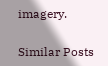imagery.

Similar Posts